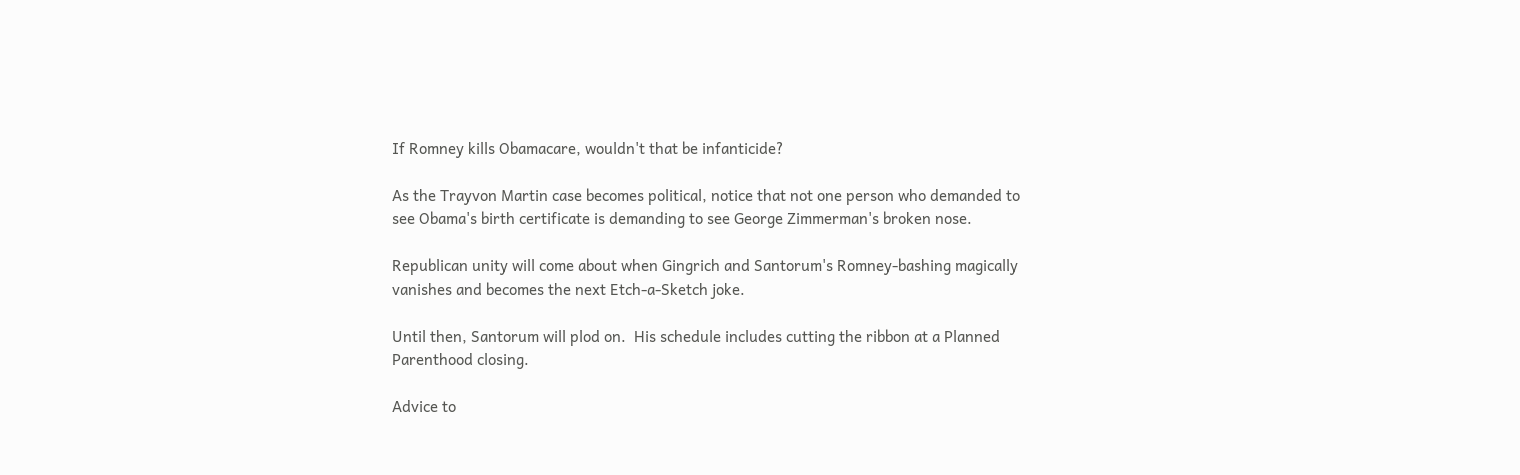If Romney kills Obamacare, wouldn't that be infanticide?

As the Trayvon Martin case becomes political, notice that not one person who demanded to see Obama's birth certificate is demanding to see George Zimmerman's broken nose.

Republican unity will come about when Gingrich and Santorum's Romney-bashing magically vanishes and becomes the next Etch-a-Sketch joke.

Until then, Santorum will plod on.  His schedule includes cutting the ribbon at a Planned Parenthood closing.

Advice to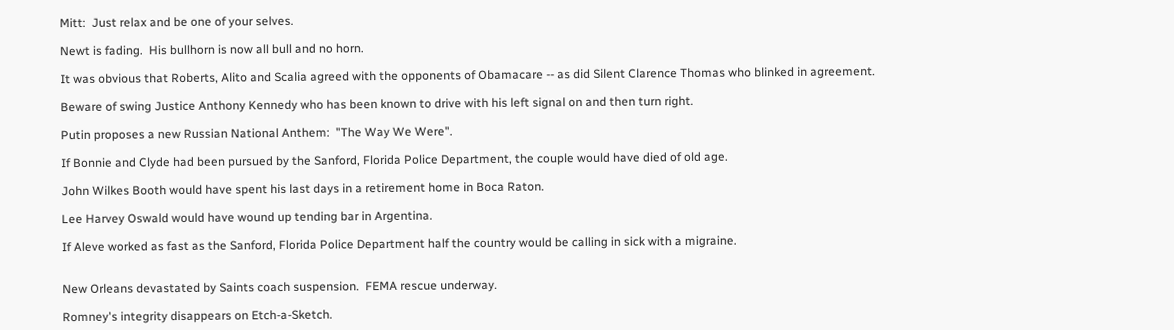Mitt:  Just relax and be one of your selves.

Newt is fading.  His bullhorn is now all bull and no horn.

It was obvious that Roberts, Alito and Scalia agreed with the opponents of Obamacare -- as did Silent Clarence Thomas who blinked in agreement.

Beware of swing Justice Anthony Kennedy who has been known to drive with his left signal on and then turn right.

Putin proposes a new Russian National Anthem:  "The Way We Were".

If Bonnie and Clyde had been pursued by the Sanford, Florida Police Department, the couple would have died of old age.

John Wilkes Booth would have spent his last days in a retirement home in Boca Raton.

Lee Harvey Oswald would have wound up tending bar in Argentina.

If Aleve worked as fast as the Sanford, Florida Police Department half the country would be calling in sick with a migraine.


New Orleans devastated by Saints coach suspension.  FEMA rescue underway.

Romney's integrity disappears on Etch-a-Sketch.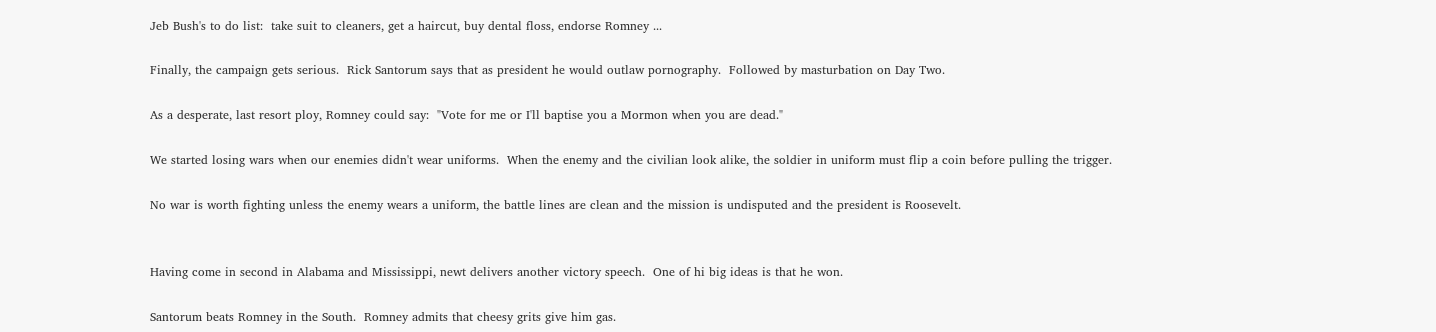Jeb Bush's to do list:  take suit to cleaners, get a haircut, buy dental floss, endorse Romney ...

Finally, the campaign gets serious.  Rick Santorum says that as president he would outlaw pornography.  Followed by masturbation on Day Two.

As a desperate, last resort ploy, Romney could say:  "Vote for me or I'll baptise you a Mormon when you are dead."

We started losing wars when our enemies didn't wear uniforms.  When the enemy and the civilian look alike, the soldier in uniform must flip a coin before pulling the trigger.

No war is worth fighting unless the enemy wears a uniform, the battle lines are clean and the mission is undisputed and the president is Roosevelt.


Having come in second in Alabama and Mississippi, newt delivers another victory speech.  One of hi big ideas is that he won.

Santorum beats Romney in the South.  Romney admits that cheesy grits give him gas.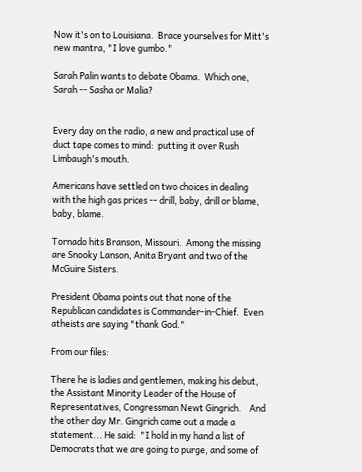Now it's on to Louisiana.  Brace yourselves for Mitt's new mantra, "I love gumbo."

Sarah Palin wants to debate Obama.  Which one, Sarah -- Sasha or Malia?


Every day on the radio, a new and practical use of duct tape comes to mind:  putting it over Rush Limbaugh's mouth.

Americans have settled on two choices in dealing with the high gas prices -- drill, baby, drill or blame, baby, blame.

Tornado hits Branson, Missouri.  Among the missing are Snooky Lanson, Anita Bryant and two of the McGuire Sisters.

President Obama points out that none of the Republican candidates is Commander-in-Chief.  Even atheists are saying "thank God."

From our files:

There he is ladies and gentlemen, making his debut, the Assistant Minority Leader of the House of Representatives, Congressman Newt Gingrich.    And the other day Mr. Gingrich came out a made a statement... He said:  "I hold in my hand a list of Democrats that we are going to purge, and some of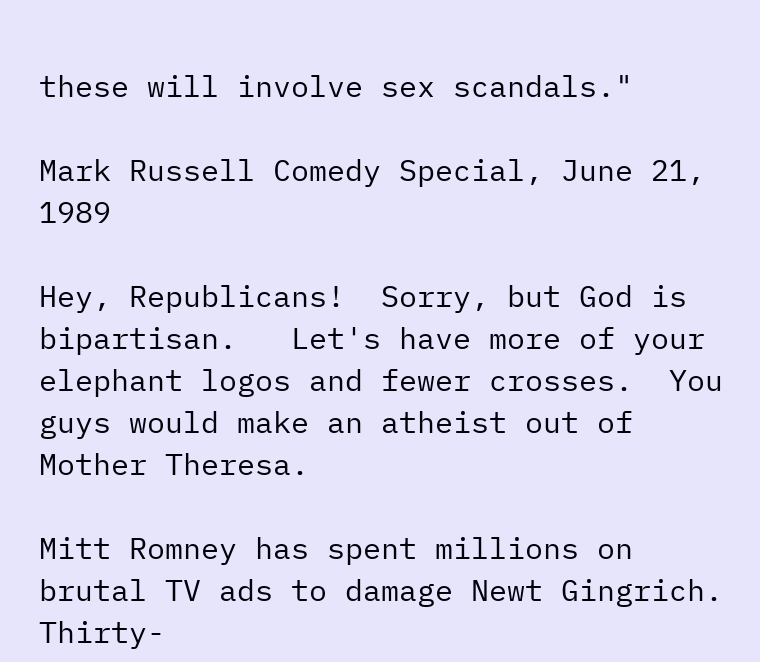these will involve sex scandals."

Mark Russell Comedy Special, June 21, 1989

Hey, Republicans!  Sorry, but God is bipartisan.   Let's have more of your elephant logos and fewer crosses.  You guys would make an atheist out of Mother Theresa.

Mitt Romney has spent millions on brutal TV ads to damage Newt Gingrich.  Thirty-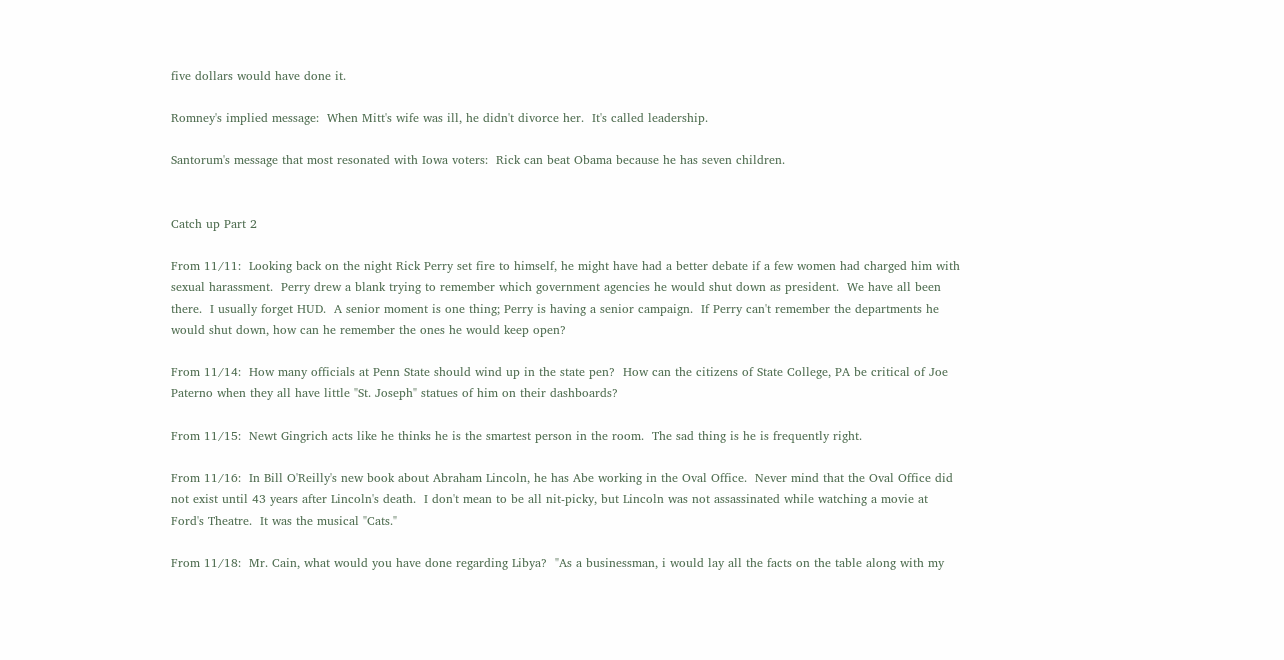five dollars would have done it.

Romney's implied message:  When Mitt's wife was ill, he didn't divorce her.  It's called leadership.

Santorum's message that most resonated with Iowa voters:  Rick can beat Obama because he has seven children.


Catch up Part 2

From 11/11:  Looking back on the night Rick Perry set fire to himself, he might have had a better debate if a few women had charged him with sexual harassment.  Perry drew a blank trying to remember which government agencies he would shut down as president.  We have all been there.  I usually forget HUD.  A senior moment is one thing; Perry is having a senior campaign.  If Perry can't remember the departments he would shut down, how can he remember the ones he would keep open?

From 11/14:  How many officials at Penn State should wind up in the state pen?  How can the citizens of State College, PA be critical of Joe Paterno when they all have little "St. Joseph" statues of him on their dashboards?

From 11/15:  Newt Gingrich acts like he thinks he is the smartest person in the room.  The sad thing is he is frequently right.

From 11/16:  In Bill O'Reilly's new book about Abraham Lincoln, he has Abe working in the Oval Office.  Never mind that the Oval Office did not exist until 43 years after Lincoln's death.  I don't mean to be all nit-picky, but Lincoln was not assassinated while watching a movie at Ford's Theatre.  It was the musical "Cats."

From 11/18:  Mr. Cain, what would you have done regarding Libya?  "As a businessman, i would lay all the facts on the table along with my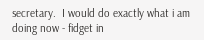secretary.  I would do exactly what i am doing now - fidget in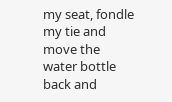my seat, fondle my tie and move the water bottle back and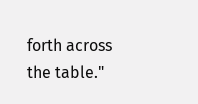forth across the table."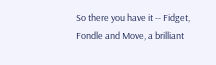So there you have it -- Fidget, Fondle and Move, a brilliant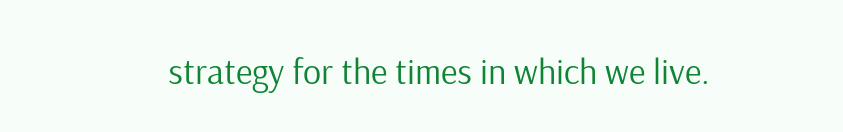strategy for the times in which we live.